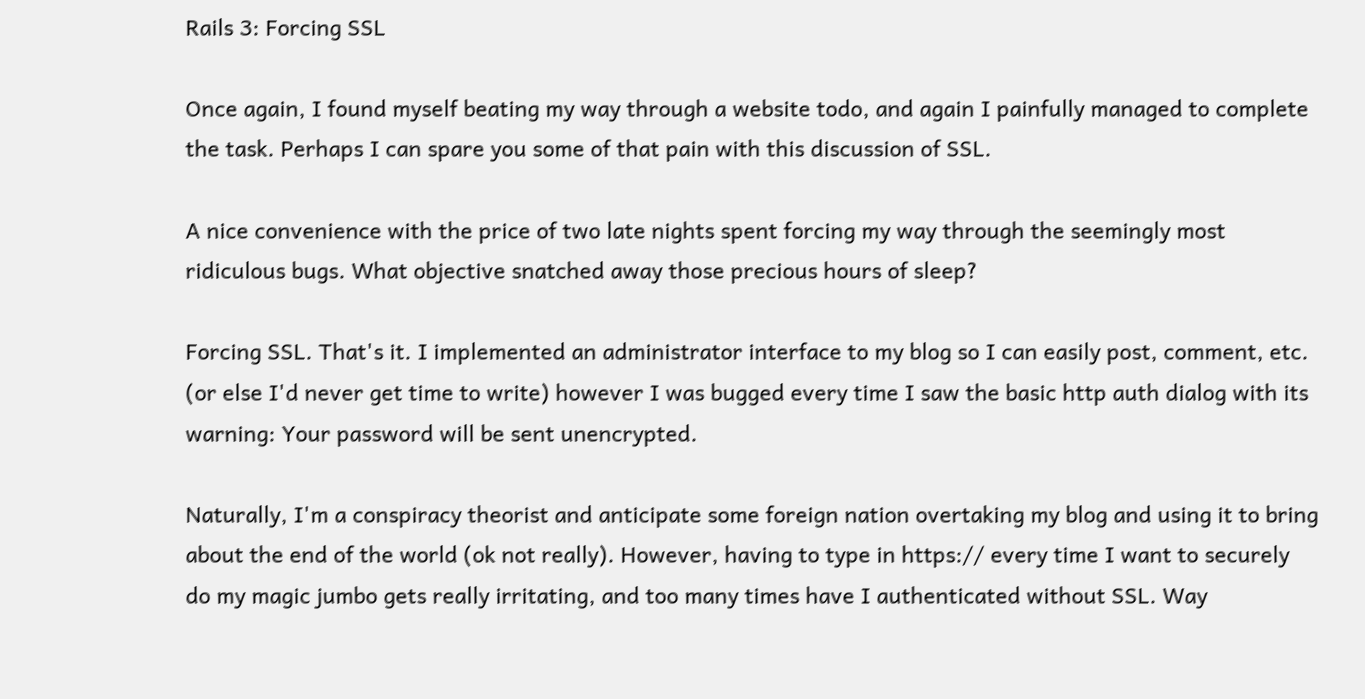Rails 3: Forcing SSL

Once again, I found myself beating my way through a website todo, and again I painfully managed to complete the task. Perhaps I can spare you some of that pain with this discussion of SSL.

A nice convenience with the price of two late nights spent forcing my way through the seemingly most ridiculous bugs. What objective snatched away those precious hours of sleep?

Forcing SSL. That's it. I implemented an administrator interface to my blog so I can easily post, comment, etc. (or else I'd never get time to write) however I was bugged every time I saw the basic http auth dialog with its warning: Your password will be sent unencrypted.

Naturally, I'm a conspiracy theorist and anticipate some foreign nation overtaking my blog and using it to bring about the end of the world (ok not really). However, having to type in https:// every time I want to securely do my magic jumbo gets really irritating, and too many times have I authenticated without SSL. Way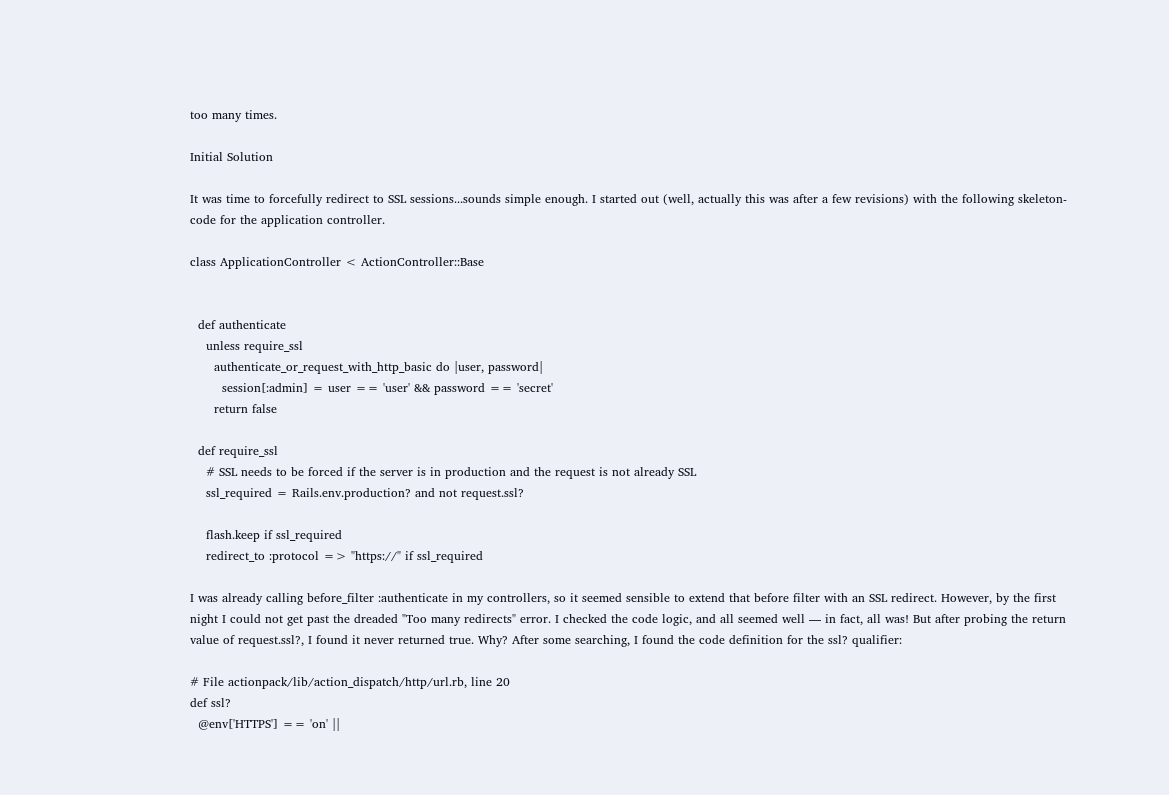too many times.

Initial Solution

It was time to forcefully redirect to SSL sessions...sounds simple enough. I started out (well, actually this was after a few revisions) with the following skeleton-code for the application controller.

class ApplicationController < ActionController::Base


  def authenticate
    unless require_ssl
      authenticate_or_request_with_http_basic do |user, password|
        session[:admin] = user == 'user' && password == 'secret'
      return false

  def require_ssl
    # SSL needs to be forced if the server is in production and the request is not already SSL
    ssl_required = Rails.env.production? and not request.ssl?

    flash.keep if ssl_required
    redirect_to :protocol => "https://" if ssl_required

I was already calling before_filter :authenticate in my controllers, so it seemed sensible to extend that before filter with an SSL redirect. However, by the first night I could not get past the dreaded "Too many redirects" error. I checked the code logic, and all seemed well — in fact, all was! But after probing the return value of request.ssl?, I found it never returned true. Why? After some searching, I found the code definition for the ssl? qualifier:

# File actionpack/lib/action_dispatch/http/url.rb, line 20
def ssl?
  @env['HTTPS'] == 'on' ||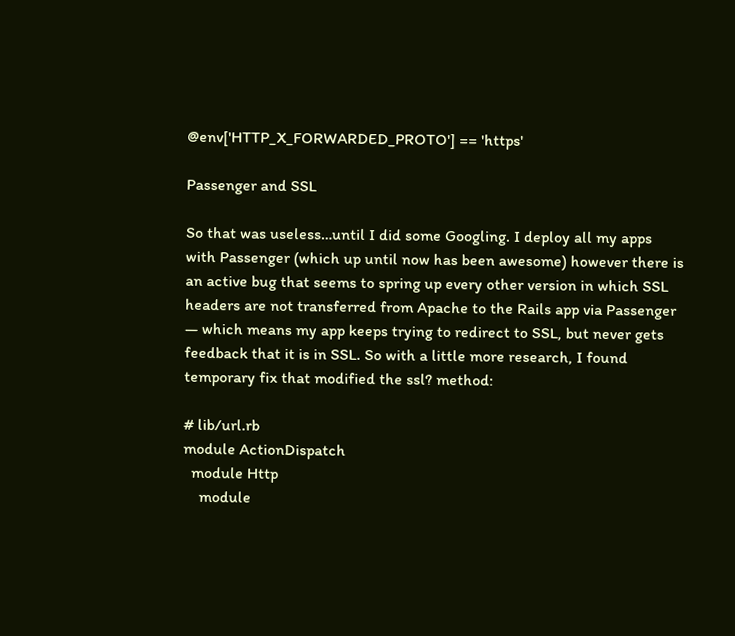@env['HTTP_X_FORWARDED_PROTO'] == 'https'

Passenger and SSL

So that was useless…until I did some Googling. I deploy all my apps with Passenger (which up until now has been awesome) however there is an active bug that seems to spring up every other version in which SSL headers are not transferred from Apache to the Rails app via Passenger — which means my app keeps trying to redirect to SSL, but never gets feedback that it is in SSL. So with a little more research, I found temporary fix that modified the ssl? method:

# lib/url.rb
module ActionDispatch
  module Http
    module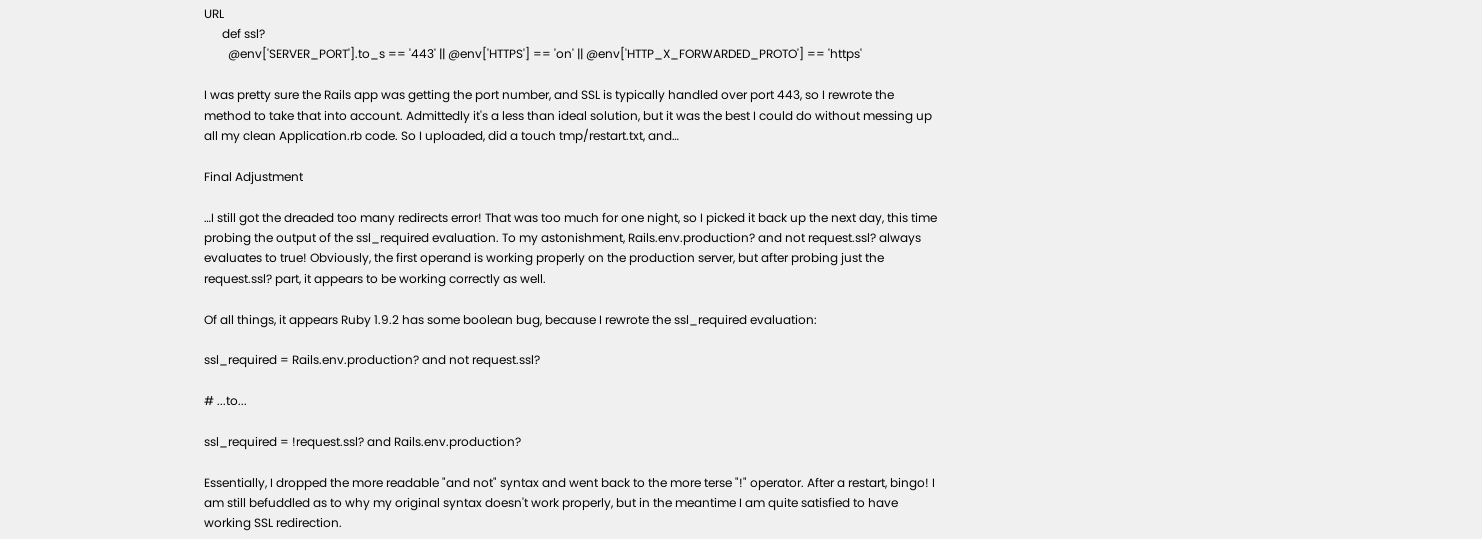URL
      def ssl?
        @env['SERVER_PORT'].to_s == '443' || @env['HTTPS'] == 'on' || @env['HTTP_X_FORWARDED_PROTO'] == 'https'

I was pretty sure the Rails app was getting the port number, and SSL is typically handled over port 443, so I rewrote the method to take that into account. Admittedly it's a less than ideal solution, but it was the best I could do without messing up all my clean Application.rb code. So I uploaded, did a touch tmp/restart.txt, and…

Final Adjustment

…I still got the dreaded too many redirects error! That was too much for one night, so I picked it back up the next day, this time probing the output of the ssl_required evaluation. To my astonishment, Rails.env.production? and not request.ssl? always evaluates to true! Obviously, the first operand is working properly on the production server, but after probing just the request.ssl? part, it appears to be working correctly as well.

Of all things, it appears Ruby 1.9.2 has some boolean bug, because I rewrote the ssl_required evaluation:

ssl_required = Rails.env.production? and not request.ssl?

# ...to...

ssl_required = !request.ssl? and Rails.env.production?

Essentially, I dropped the more readable "and not" syntax and went back to the more terse "!" operator. After a restart, bingo! I am still befuddled as to why my original syntax doesn't work properly, but in the meantime I am quite satisfied to have working SSL redirection.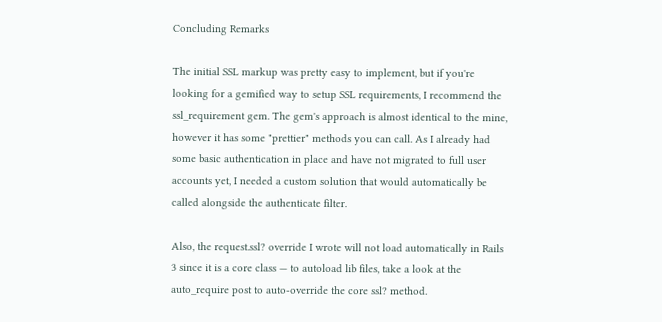Concluding Remarks

The initial SSL markup was pretty easy to implement, but if you're looking for a gemified way to setup SSL requirements, I recommend the ssl_requirement gem. The gem's approach is almost identical to the mine, however it has some "prettier" methods you can call. As I already had some basic authentication in place and have not migrated to full user accounts yet, I needed a custom solution that would automatically be called alongside the authenticate filter.

Also, the request.ssl? override I wrote will not load automatically in Rails 3 since it is a core class — to autoload lib files, take a look at the auto_require post to auto-override the core ssl? method.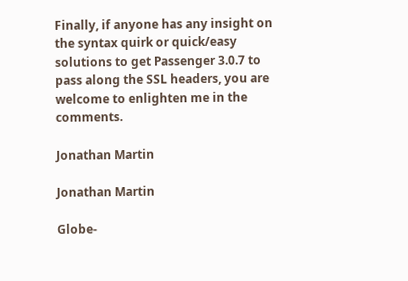Finally, if anyone has any insight on the syntax quirk or quick/easy solutions to get Passenger 3.0.7 to pass along the SSL headers, you are welcome to enlighten me in the comments.

Jonathan Martin

Jonathan Martin

Globe-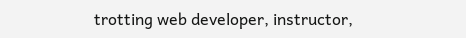trotting web developer, instructor,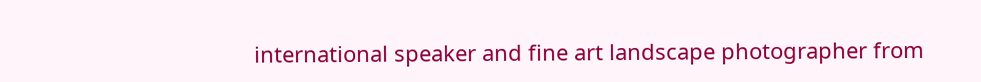international speaker and fine art landscape photographer from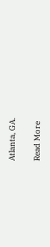Atlanta, GA.

Read More